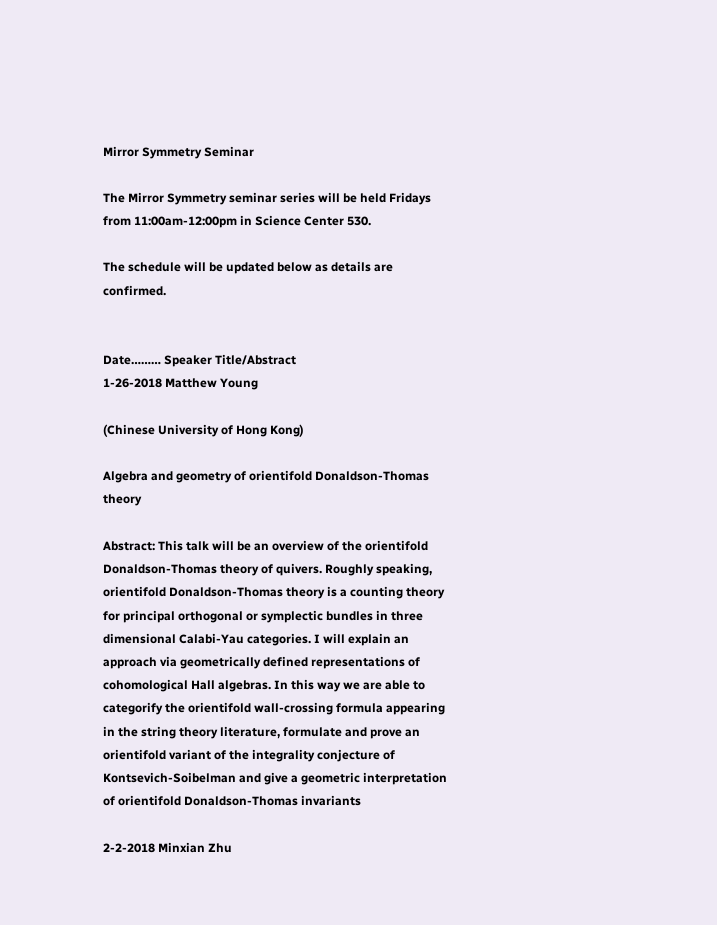Mirror Symmetry Seminar

The Mirror Symmetry seminar series will be held Fridays from 11:00am-12:00pm in Science Center 530.

The schedule will be updated below as details are confirmed.


Date……… Speaker Title/Abstract
1-26-2018 Matthew Young

(Chinese University of Hong Kong)

Algebra and geometry of orientifold Donaldson-Thomas theory

Abstract: This talk will be an overview of the orientifold Donaldson-Thomas theory of quivers. Roughly speaking, orientifold Donaldson-Thomas theory is a counting theory for principal orthogonal or symplectic bundles in three dimensional Calabi-Yau categories. I will explain an approach via geometrically defined representations of cohomological Hall algebras. In this way we are able to categorify the orientifold wall-crossing formula appearing in the string theory literature, formulate and prove an orientifold variant of the integrality conjecture of Kontsevich-Soibelman and give a geometric interpretation of orientifold Donaldson-Thomas invariants

2-2-2018 Minxian Zhu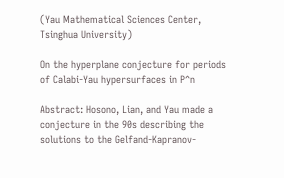(Yau Mathematical Sciences Center, Tsinghua University)

On the hyperplane conjecture for periods of Calabi-Yau hypersurfaces in P^n

Abstract: Hosono, Lian, and Yau made a conjecture in the 90s describing the solutions to the Gelfand-Kapranov-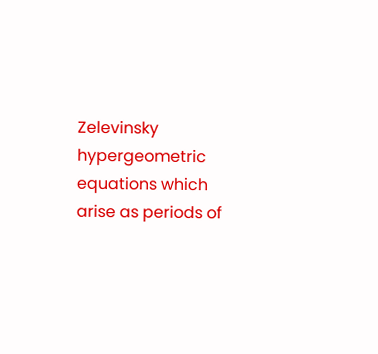Zelevinsky hypergeometric equations which arise as periods of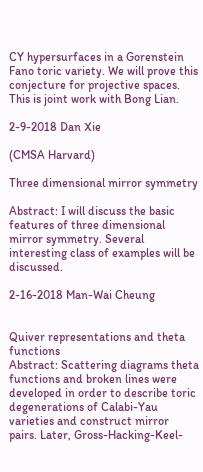CY hypersurfaces in a Gorenstein Fano toric variety. We will prove this conjecture for projective spaces. This is joint work with Bong Lian.

2-9-2018 Dan Xie

(CMSA Harvard)

Three dimensional mirror symmetry

Abstract: I will discuss the basic features of three dimensional mirror symmetry. Several interesting class of examples will be discussed.

2-16-2018 Man-Wai Cheung


Quiver representations and theta functions
Abstract: Scattering diagrams theta functions and broken lines were developed in order to describe toric degenerations of Calabi-Yau varieties and construct mirror pairs. Later, Gross-Hacking-Keel-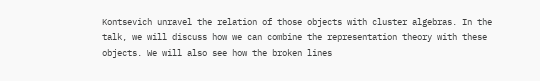Kontsevich unravel the relation of those objects with cluster algebras. In the talk, we will discuss how we can combine the representation theory with these objects. We will also see how the broken lines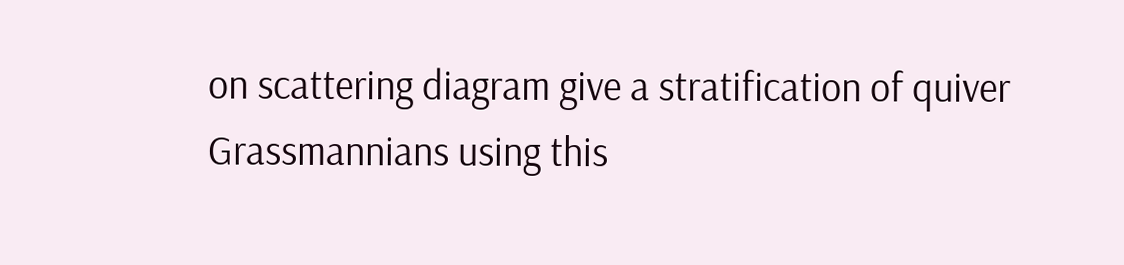on scattering diagram give a stratification of quiver Grassmannians using this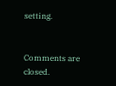setting.


Comments are closed.